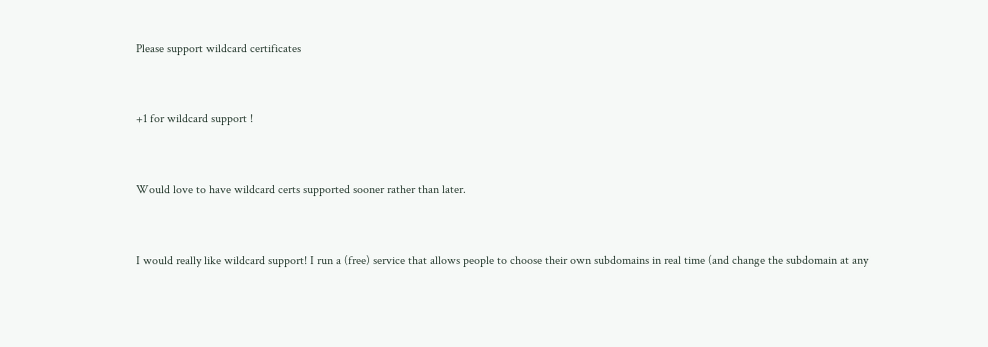Please support wildcard certificates


+1 for wildcard support !


Would love to have wildcard certs supported sooner rather than later.


I would really like wildcard support! I run a (free) service that allows people to choose their own subdomains in real time (and change the subdomain at any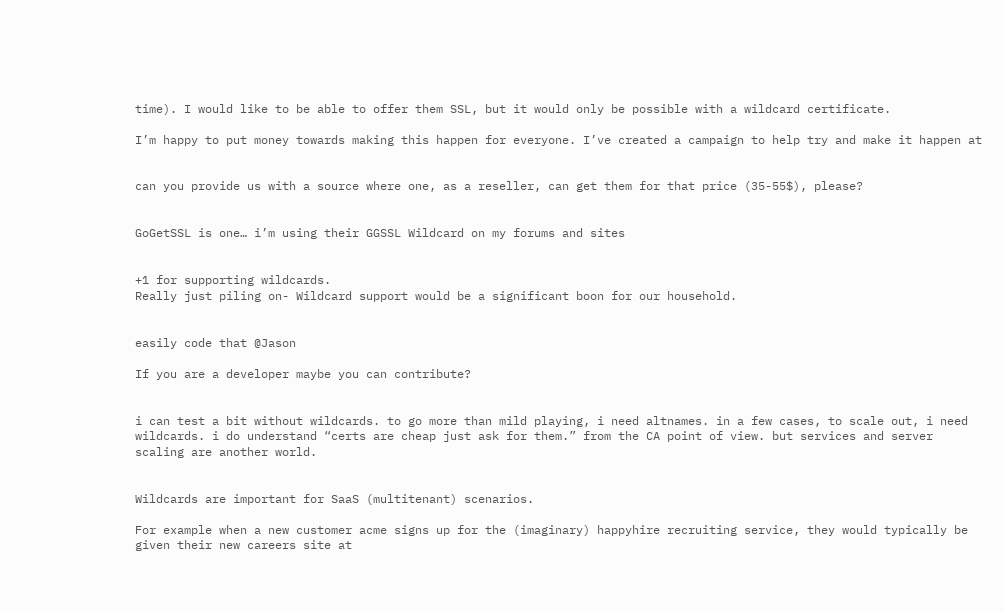time). I would like to be able to offer them SSL, but it would only be possible with a wildcard certificate.

I’m happy to put money towards making this happen for everyone. I’ve created a campaign to help try and make it happen at


can you provide us with a source where one, as a reseller, can get them for that price (35-55$), please?


GoGetSSL is one… i’m using their GGSSL Wildcard on my forums and sites


+1 for supporting wildcards.
Really just piling on- Wildcard support would be a significant boon for our household.


easily code that @Jason

If you are a developer maybe you can contribute?


i can test a bit without wildcards. to go more than mild playing, i need altnames. in a few cases, to scale out, i need wildcards. i do understand “certs are cheap just ask for them.” from the CA point of view. but services and server scaling are another world.


Wildcards are important for SaaS (multitenant) scenarios.

For example when a new customer acme signs up for the (imaginary) happyhire recruiting service, they would typically be given their new careers site at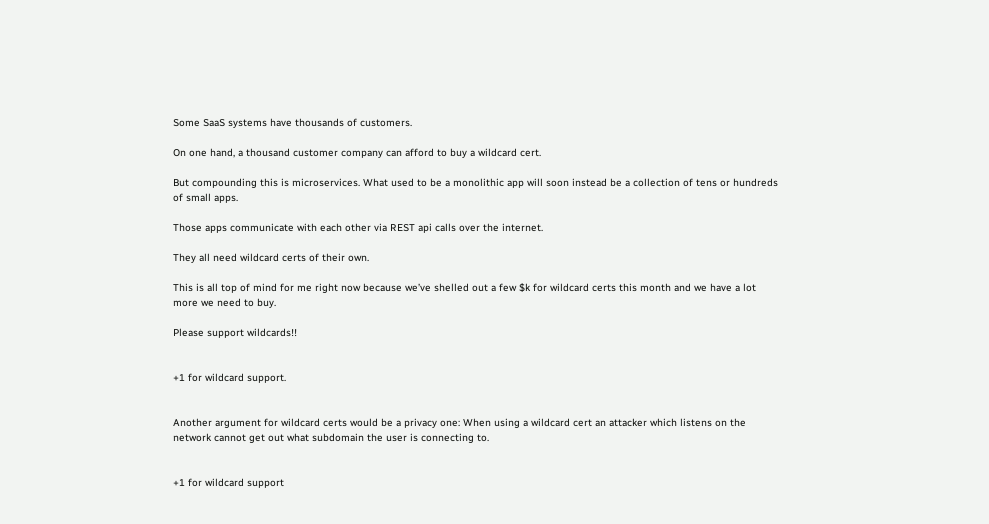Some SaaS systems have thousands of customers.

On one hand, a thousand customer company can afford to buy a wildcard cert.

But compounding this is microservices. What used to be a monolithic app will soon instead be a collection of tens or hundreds of small apps.

Those apps communicate with each other via REST api calls over the internet.

They all need wildcard certs of their own.

This is all top of mind for me right now because we’ve shelled out a few $k for wildcard certs this month and we have a lot more we need to buy.

Please support wildcards!!


+1 for wildcard support.


Another argument for wildcard certs would be a privacy one: When using a wildcard cert an attacker which listens on the network cannot get out what subdomain the user is connecting to.


+1 for wildcard support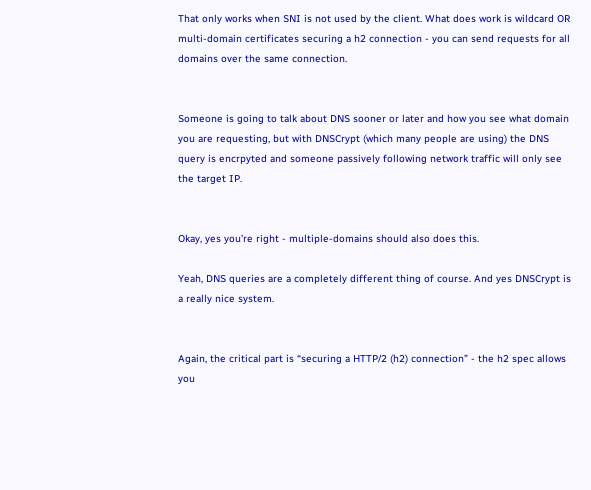That only works when SNI is not used by the client. What does work is wildcard OR multi-domain certificates securing a h2 connection - you can send requests for all domains over the same connection.


Someone is going to talk about DNS sooner or later and how you see what domain you are requesting, but with DNSCrypt (which many people are using) the DNS query is encrpyted and someone passively following network traffic will only see the target IP.


Okay, yes you’re right - multiple-domains should also does this.

Yeah, DNS queries are a completely different thing of course. And yes DNSCrypt is a really nice system.


Again, the critical part is “securing a HTTP/2 (h2) connection” - the h2 spec allows you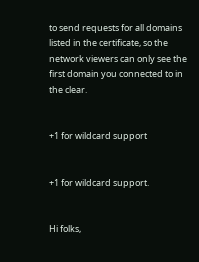to send requests for all domains listed in the certificate, so the network viewers can only see the first domain you connected to in the clear.


+1 for wildcard support


+1 for wildcard support.


Hi folks,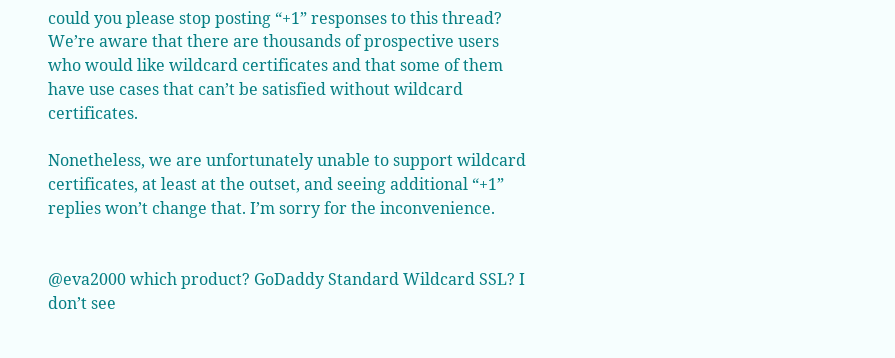could you please stop posting “+1” responses to this thread? We’re aware that there are thousands of prospective users who would like wildcard certificates and that some of them have use cases that can’t be satisfied without wildcard certificates.

Nonetheless, we are unfortunately unable to support wildcard certificates, at least at the outset, and seeing additional “+1” replies won’t change that. I’m sorry for the inconvenience.


@eva2000 which product? GoDaddy Standard Wildcard SSL? I don’t see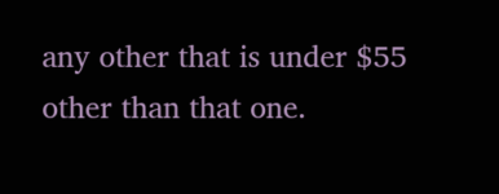any other that is under $55 other than that one.